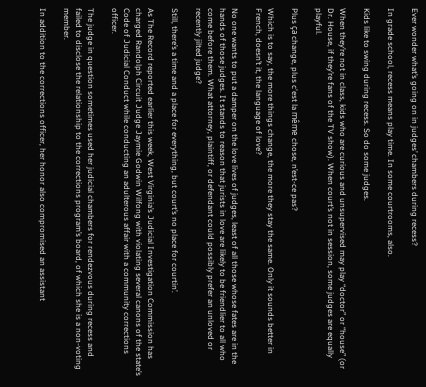Ever wonder what’s going on in judges’ chambers during recess?

In grade school, recess means play time. In some courtrooms, also.

Kids like to swing during recess. So do some judges.

When they’re not in class, kids who are curious and unsupervised may play “doctor” or “house” (or Dr. House, if they’re fans of the TV show). When court’s not in session, some judges are equally playful.

Plus ça change, plus c'est la même chose, n’est-ce pas?

Which is to say, the more things change, the more they stay the same. Only it sounds better in French, doesn’t it, the language of love?

No one wants to put a damper on the love lives of judges, least of all those whose fates are in the hands of those judges. It stands to reason that jurists in love are likely to be friendlier to all who come before them. What attorney, plaintiff, or defendant could possibly prefer an unloved or recently jilted judge?

Still, there’s a time and a place for everything, but court’s no place for courtin’.

As The Record reported earlier this week, West Virginia’s Judicial Investigation Commission has charged Randolph Circuit Judge Jaymie Godwin Wilfong with violating several canons of the state’s Code of Judicial Conduct while conducting an adulterous affair with a community corrections officer.

The judge in question sometimes used her judicial chambers for rendezvous during recess and failed to disclose the relationship to the corrections program’s board, of which she is a non-voting member.

In addition to the corrections officer, her honor also compromised an assistant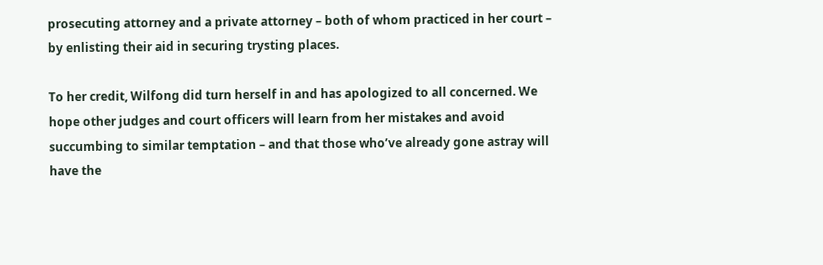prosecuting attorney and a private attorney – both of whom practiced in her court – by enlisting their aid in securing trysting places.

To her credit, Wilfong did turn herself in and has apologized to all concerned. We hope other judges and court officers will learn from her mistakes and avoid succumbing to similar temptation – and that those who’ve already gone astray will have the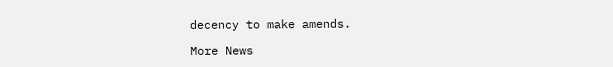decency to make amends.

More News